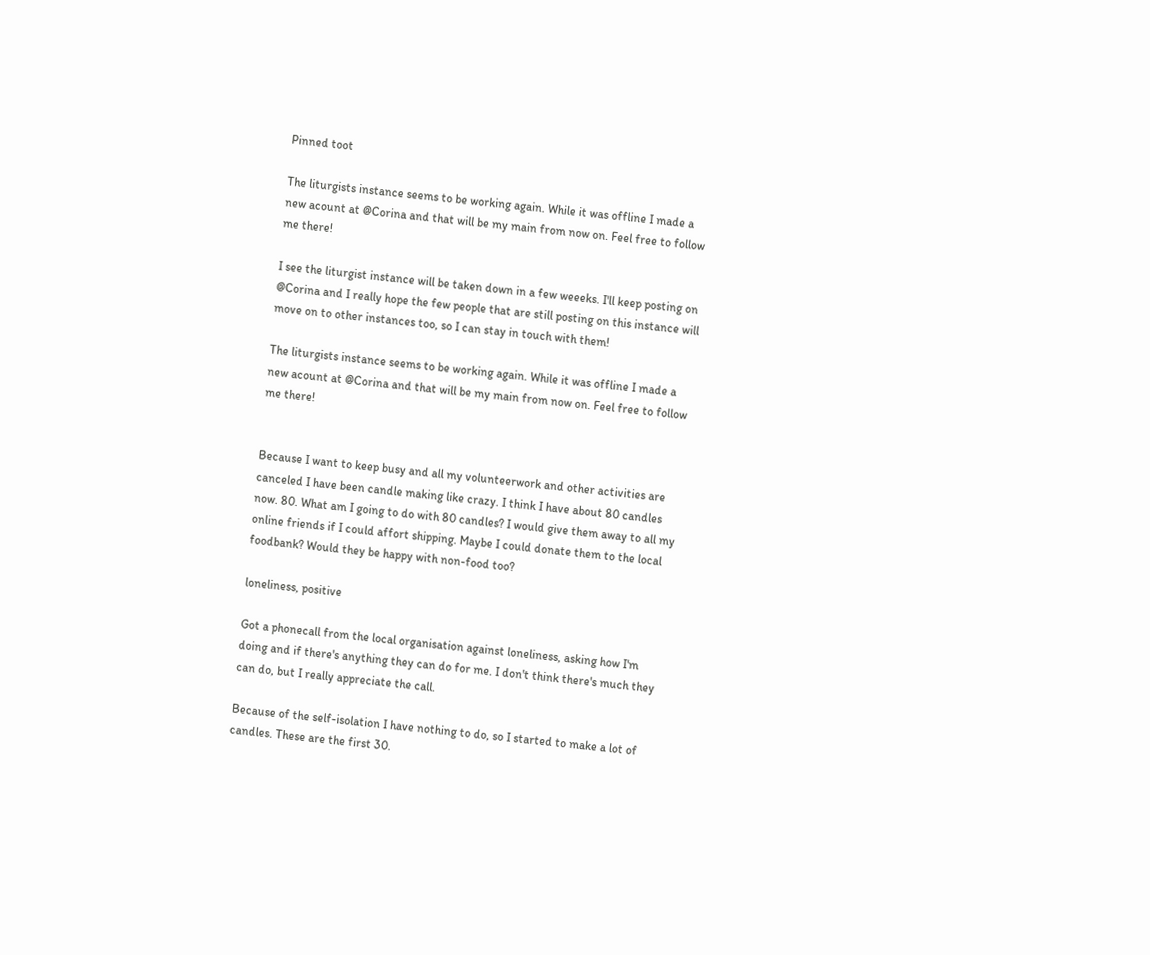Pinned toot

The liturgists instance seems to be working again. While it was offline I made a new acount at @Corina and that will be my main from now on. Feel free to follow me there!

I see the liturgist instance will be taken down in a few weeeks. I'll keep posting on @Corina and I really hope the few people that are still posting on this instance will move on to other instances too, so I can stay in touch with them!

The liturgists instance seems to be working again. While it was offline I made a new acount at @Corina and that will be my main from now on. Feel free to follow me there!


Because I want to keep busy and all my volunteerwork and other activities are canceled I have been candle making like crazy. I think I have about 80 candles now. 80. What am I going to do with 80 candles? I would give them away to all my online friends if I could affort shipping. Maybe I could donate them to the local foodbank? Would they be happy with non-food too?

loneliness, positive

Got a phonecall from the local organisation against loneliness, asking how I'm doing and if there's anything they can do for me. I don't think there's much they can do, but I really appreciate the call.

Because of the self-isolation I have nothing to do, so I started to make a lot of candles. These are the first 30.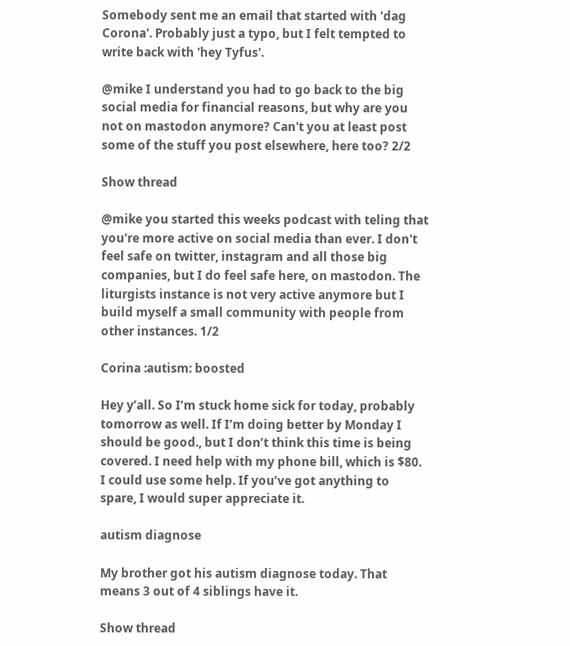Somebody sent me an email that started with 'dag Corona'. Probably just a typo, but I felt tempted to write back with 'hey Tyfus'.

@mike I understand you had to go back to the big social media for financial reasons, but why are you not on mastodon anymore? Can't you at least post some of the stuff you post elsewhere, here too? 2/2

Show thread

@mike you started this weeks podcast with teling that you're more active on social media than ever. I don't feel safe on twitter, instagram and all those big companies, but I do feel safe here, on mastodon. The liturgists instance is not very active anymore but I build myself a small community with people from other instances. 1/2

Corina :autism: boosted

Hey y’all. So I’m stuck home sick for today, probably tomorrow as well. If I’m doing better by Monday I should be good., but I don’t think this time is being covered. I need help with my phone bill, which is $80. I could use some help. If you’ve got anything to spare, I would super appreciate it.

autism diagnose

My brother got his autism diagnose today. That means 3 out of 4 siblings have it.

Show thread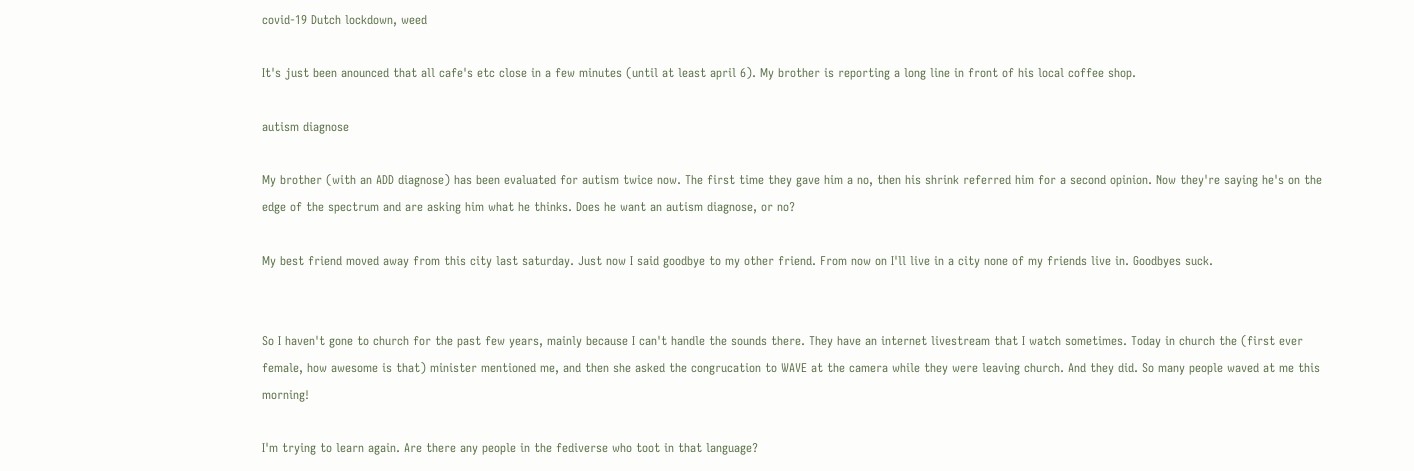covid-19 Dutch lockdown, weed

It's just been anounced that all cafe's etc close in a few minutes (until at least april 6). My brother is reporting a long line in front of his local coffee shop.

autism diagnose

My brother (with an ADD diagnose) has been evaluated for autism twice now. The first time they gave him a no, then his shrink referred him for a second opinion. Now they're saying he's on the edge of the spectrum and are asking him what he thinks. Does he want an autism diagnose, or no?

My best friend moved away from this city last saturday. Just now I said goodbye to my other friend. From now on I'll live in a city none of my friends live in. Goodbyes suck.


So I haven't gone to church for the past few years, mainly because I can't handle the sounds there. They have an internet livestream that I watch sometimes. Today in church the (first ever female, how awesome is that) minister mentioned me, and then she asked the congrucation to WAVE at the camera while they were leaving church. And they did. So many people waved at me this morning!

I'm trying to learn again. Are there any people in the fediverse who toot in that language?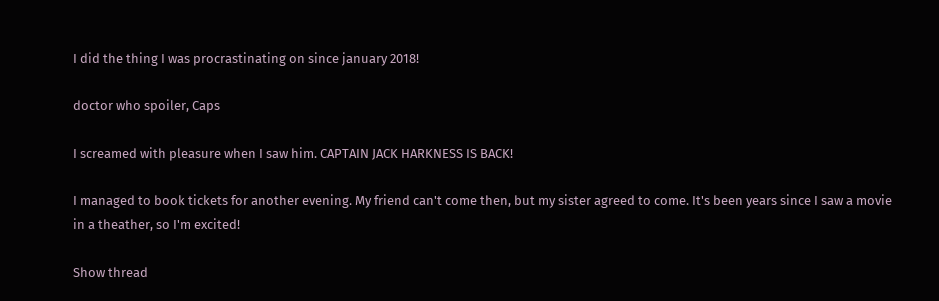I did the thing I was procrastinating on since january 2018!

doctor who spoiler, Caps

I screamed with pleasure when I saw him. CAPTAIN JACK HARKNESS IS BACK!

I managed to book tickets for another evening. My friend can't come then, but my sister agreed to come. It's been years since I saw a movie in a theather, so I'm excited!

Show thread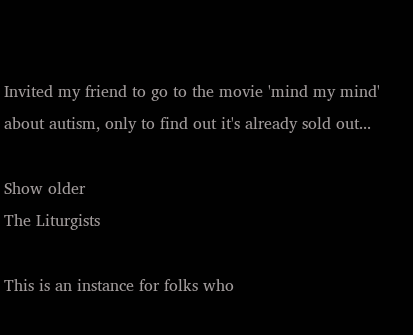Invited my friend to go to the movie 'mind my mind' about autism, only to find out it's already sold out...

Show older
The Liturgists

This is an instance for folks who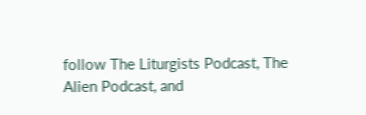follow The Liturgists Podcast, The Alien Podcast, and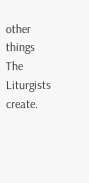other things The Liturgists create.